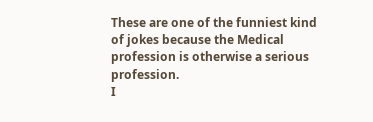These are one of the funniest kind of jokes because the Medical profession is otherwise a serious profession.
I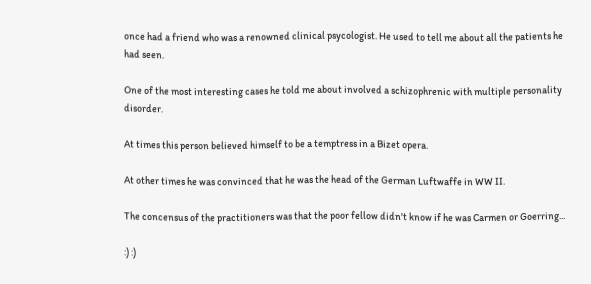once had a friend who was a renowned clinical psycologist. He used to tell me about all the patients he had seen.

One of the most interesting cases he told me about involved a schizophrenic with multiple personality disorder.

At times this person believed himself to be a temptress in a Bizet opera.

At other times he was convinced that he was the head of the German Luftwaffe in WW II.

The concensus of the practitioners was that the poor fellow didn't know if he was Carmen or Goerring...

:) :)